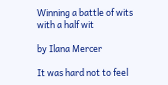Winning a battle of wits with a half wit

by Ilana Mercer

It was hard not to feel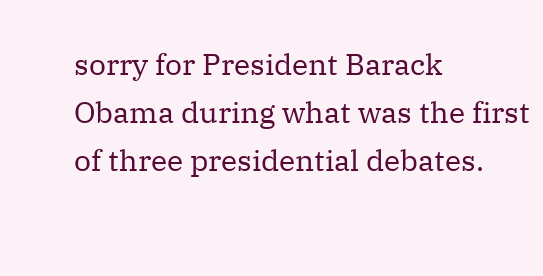sorry for President Barack Obama during what was the first of three presidential debates.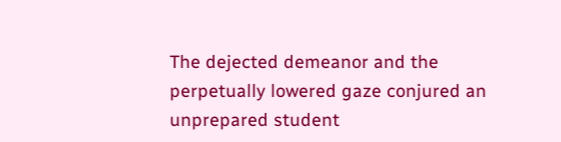The dejected demeanor and the perpetually lowered gaze conjured an unprepared student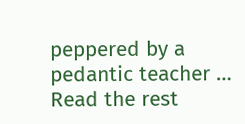peppered by a pedantic teacher … Read the rest